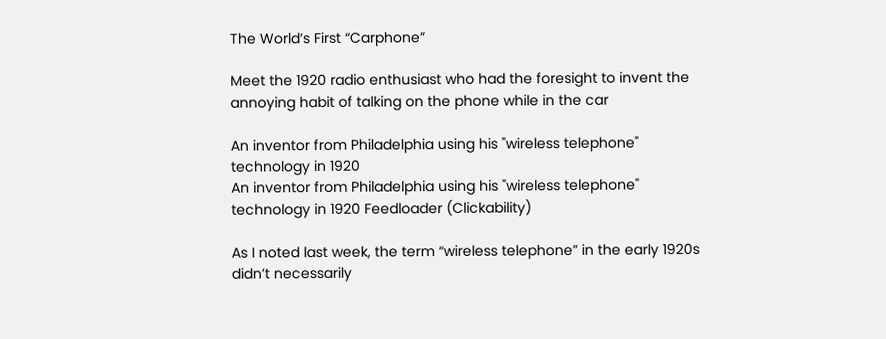The World’s First “Carphone”

Meet the 1920 radio enthusiast who had the foresight to invent the annoying habit of talking on the phone while in the car

An inventor from Philadelphia using his "wireless telephone" technology in 1920
An inventor from Philadelphia using his "wireless telephone" technology in 1920 Feedloader (Clickability)

As I noted last week, the term “wireless telephone” in the early 1920s didn’t necessarily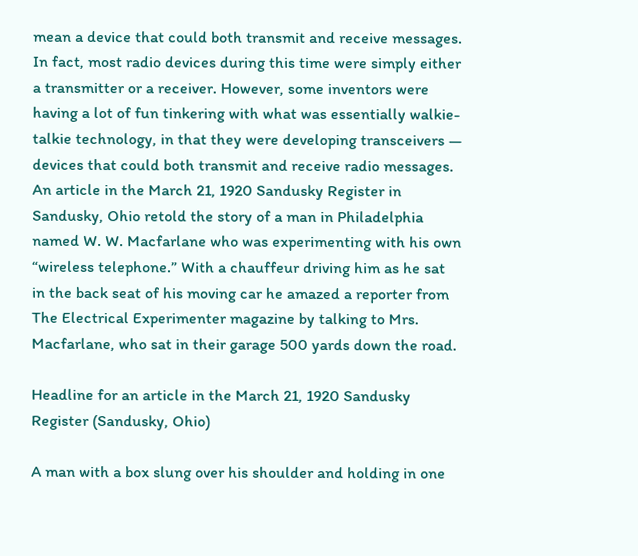mean a device that could both transmit and receive messages. In fact, most radio devices during this time were simply either a transmitter or a receiver. However, some inventors were having a lot of fun tinkering with what was essentially walkie-talkie technology, in that they were developing transceivers — devices that could both transmit and receive radio messages. An article in the March 21, 1920 Sandusky Register in Sandusky, Ohio retold the story of a man in Philadelphia named W. W. Macfarlane who was experimenting with his own “wireless telephone.” With a chauffeur driving him as he sat in the back seat of his moving car he amazed a reporter from The Electrical Experimenter magazine by talking to Mrs. Macfarlane, who sat in their garage 500 yards down the road.

Headline for an article in the March 21, 1920 Sandusky Register (Sandusky, Ohio)

A man with a box slung over his shoulder and holding in one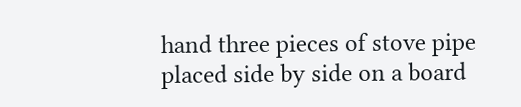hand three pieces of stove pipe placed side by side on a board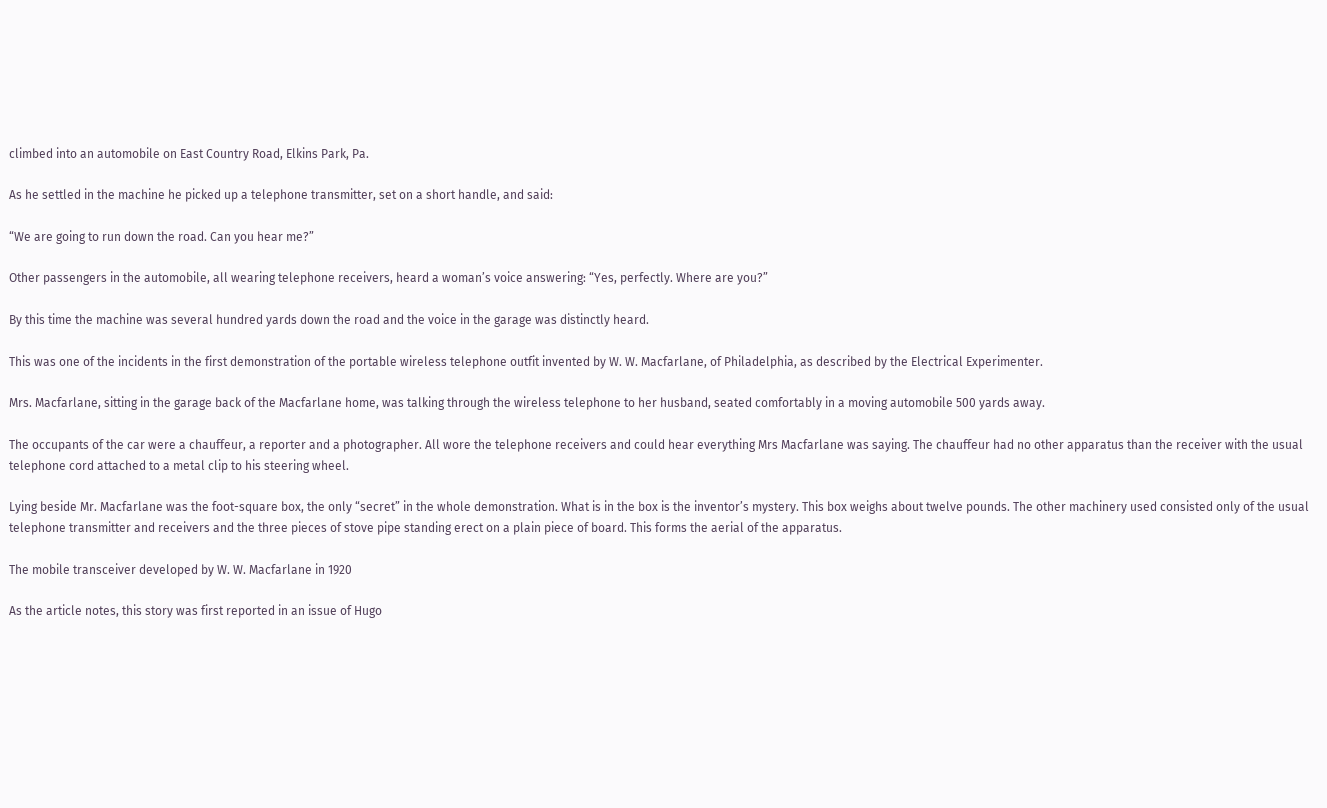climbed into an automobile on East Country Road, Elkins Park, Pa.

As he settled in the machine he picked up a telephone transmitter, set on a short handle, and said:

“We are going to run down the road. Can you hear me?”

Other passengers in the automobile, all wearing telephone receivers, heard a woman’s voice answering: “Yes, perfectly. Where are you?”

By this time the machine was several hundred yards down the road and the voice in the garage was distinctly heard.

This was one of the incidents in the first demonstration of the portable wireless telephone outfit invented by W. W. Macfarlane, of Philadelphia, as described by the Electrical Experimenter.

Mrs. Macfarlane, sitting in the garage back of the Macfarlane home, was talking through the wireless telephone to her husband, seated comfortably in a moving automobile 500 yards away.

The occupants of the car were a chauffeur, a reporter and a photographer. All wore the telephone receivers and could hear everything Mrs Macfarlane was saying. The chauffeur had no other apparatus than the receiver with the usual telephone cord attached to a metal clip to his steering wheel.

Lying beside Mr. Macfarlane was the foot-square box, the only “secret” in the whole demonstration. What is in the box is the inventor’s mystery. This box weighs about twelve pounds. The other machinery used consisted only of the usual telephone transmitter and receivers and the three pieces of stove pipe standing erect on a plain piece of board. This forms the aerial of the apparatus.

The mobile transceiver developed by W. W. Macfarlane in 1920

As the article notes, this story was first reported in an issue of Hugo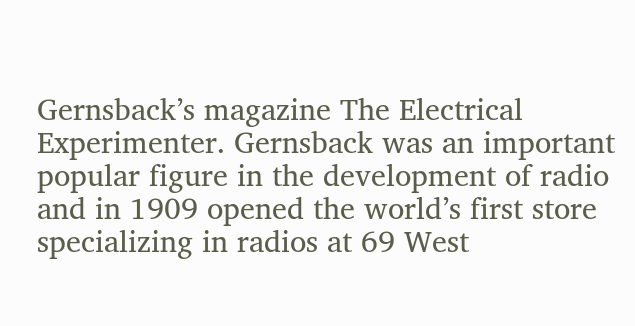Gernsback’s magazine The Electrical Experimenter. Gernsback was an important popular figure in the development of radio and in 1909 opened the world’s first store specializing in radios at 69 West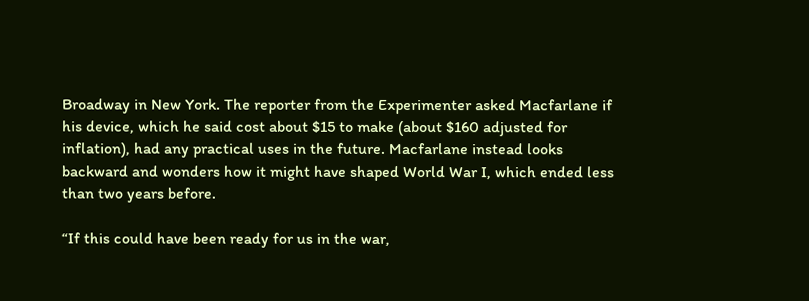Broadway in New York. The reporter from the Experimenter asked Macfarlane if his device, which he said cost about $15 to make (about $160 adjusted for inflation), had any practical uses in the future. Macfarlane instead looks backward and wonders how it might have shaped World War I, which ended less than two years before.

“If this could have been ready for us in the war,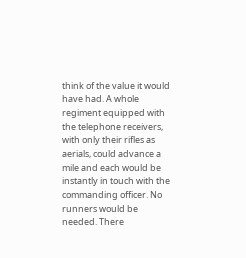think of the value it would have had. A whole regiment equipped with the telephone receivers, with only their rifles as aerials, could advance a mile and each would be instantly in touch with the commanding officer. No runners would be needed. There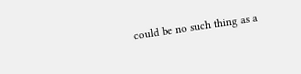could be no such thing as a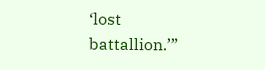‘lost battallion.’”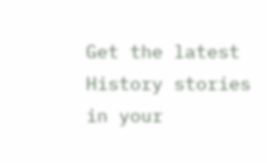Get the latest History stories in your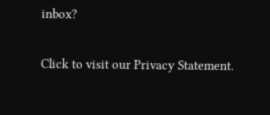inbox?

Click to visit our Privacy Statement.